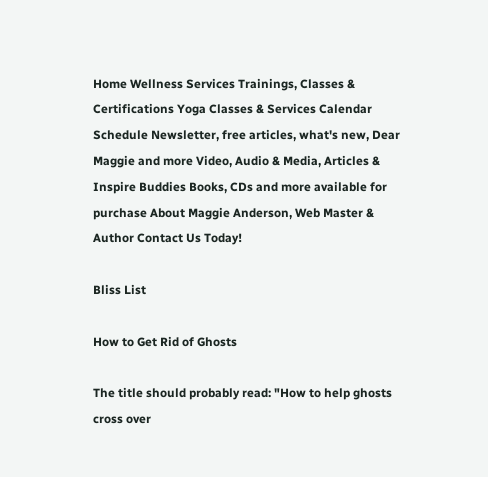Home Wellness Services Trainings, Classes & Certifications Yoga Classes & Services Calendar Schedule Newsletter, free articles, what's new, Dear Maggie and more Video, Audio & Media, Articles & Inspire Buddies Books, CDs and more available for purchase About Maggie Anderson, Web Master & Author Contact Us Today!

Bliss List

How to Get Rid of Ghosts

The title should probably read: "How to help ghosts cross over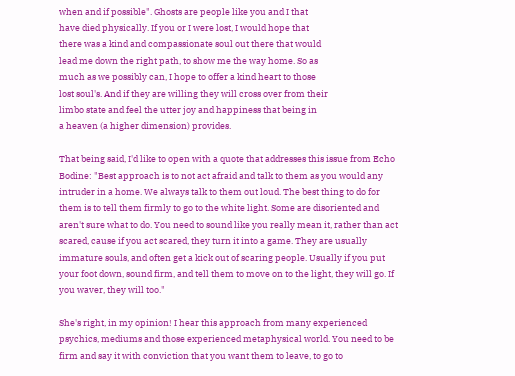when and if possible". Ghosts are people like you and I that
have died physically. If you or I were lost, I would hope that
there was a kind and compassionate soul out there that would
lead me down the right path, to show me the way home. So as
much as we possibly can, I hope to offer a kind heart to those
lost soul's. And if they are willing they will cross over from their
limbo state and feel the utter joy and happiness that being in
a heaven (a higher dimension) provides.

That being said, I'd like to open with a quote that addresses this issue from Echo Bodine: "Best approach is to not act afraid and talk to them as you would any intruder in a home. We always talk to them out loud. The best thing to do for them is to tell them firmly to go to the white light. Some are disoriented and aren't sure what to do. You need to sound like you really mean it, rather than act scared, cause if you act scared, they turn it into a game. They are usually immature souls, and often get a kick out of scaring people. Usually if you put your foot down, sound firm, and tell them to move on to the light, they will go. If you waver, they will too."

She's right, in my opinion! I hear this approach from many experienced psychics, mediums and those experienced metaphysical world. You need to be firm and say it with conviction that you want them to leave, to go to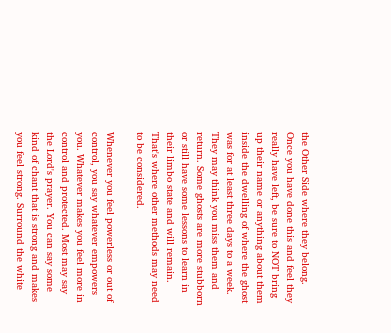the Other Side where they belong. Once you have done this and feel they really have left, be sure to NOT bring up their name or anything about them inside the dwelling of where the ghost was for at least three days to a week. They may think you miss them and return. Some ghosts are more stubborn or still have some lessons to learn in their limbo state and will remain. That's where other methods may need to be considered.

Whenever you feel powerless or out of control, you say whatever empowers you. Whatever makes you feel more in control and protected. Most may say the Lord's prayer. You can say some kind of chant that is strong and makes you feel strong. Surround the white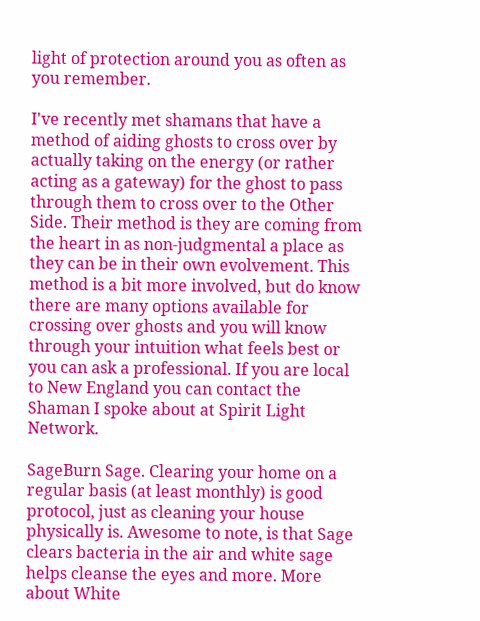light of protection around you as often as you remember.

I've recently met shamans that have a method of aiding ghosts to cross over by actually taking on the energy (or rather acting as a gateway) for the ghost to pass through them to cross over to the Other Side. Their method is they are coming from the heart in as non-judgmental a place as they can be in their own evolvement. This method is a bit more involved, but do know there are many options available for crossing over ghosts and you will know through your intuition what feels best or you can ask a professional. If you are local to New England you can contact the Shaman I spoke about at Spirit Light Network.

SageBurn Sage. Clearing your home on a regular basis (at least monthly) is good protocol, just as cleaning your house physically is. Awesome to note, is that Sage clears bacteria in the air and white sage helps cleanse the eyes and more. More about White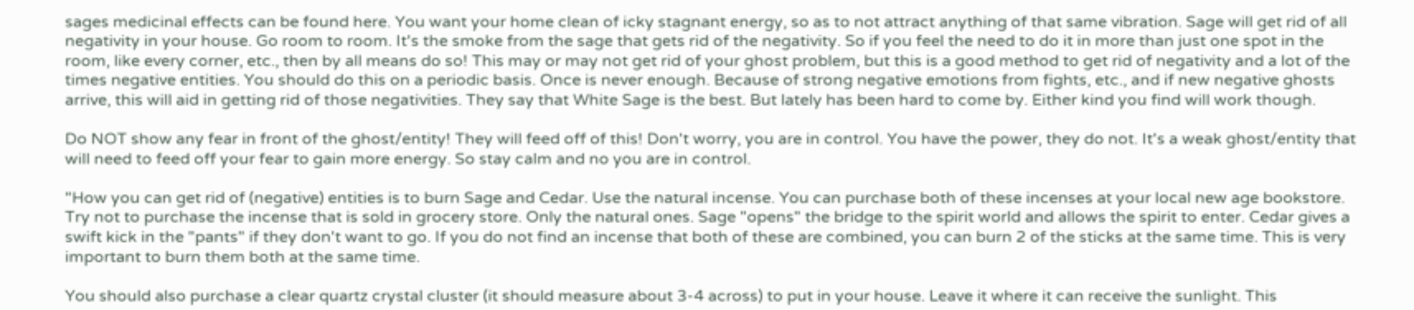sages medicinal effects can be found here. You want your home clean of icky stagnant energy, so as to not attract anything of that same vibration. Sage will get rid of all negativity in your house. Go room to room. It's the smoke from the sage that gets rid of the negativity. So if you feel the need to do it in more than just one spot in the room, like every corner, etc., then by all means do so! This may or may not get rid of your ghost problem, but this is a good method to get rid of negativity and a lot of the times negative entities. You should do this on a periodic basis. Once is never enough. Because of strong negative emotions from fights, etc., and if new negative ghosts arrive, this will aid in getting rid of those negativities. They say that White Sage is the best. But lately has been hard to come by. Either kind you find will work though.

Do NOT show any fear in front of the ghost/entity! They will feed off of this! Don't worry, you are in control. You have the power, they do not. It's a weak ghost/entity that will need to feed off your fear to gain more energy. So stay calm and no you are in control.

"How you can get rid of (negative) entities is to burn Sage and Cedar. Use the natural incense. You can purchase both of these incenses at your local new age bookstore. Try not to purchase the incense that is sold in grocery store. Only the natural ones. Sage "opens" the bridge to the spirit world and allows the spirit to enter. Cedar gives a swift kick in the "pants" if they don't want to go. If you do not find an incense that both of these are combined, you can burn 2 of the sticks at the same time. This is very important to burn them both at the same time.

You should also purchase a clear quartz crystal cluster (it should measure about 3-4 across) to put in your house. Leave it where it can receive the sunlight. This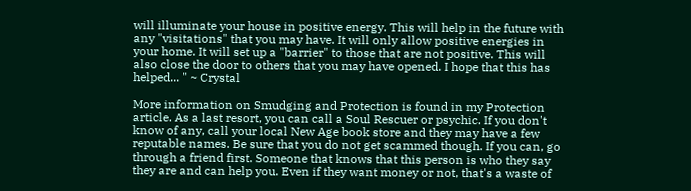will illuminate your house in positive energy. This will help in the future with any "visitations" that you may have. It will only allow positive energies in your home. It will set up a "barrier" to those that are not positive. This will also close the door to others that you may have opened. I hope that this has helped... " ~ Crystal

More information on Smudging and Protection is found in my Protection article. As a last resort, you can call a Soul Rescuer or psychic. If you don't know of any, call your local New Age book store and they may have a few reputable names. Be sure that you do not get scammed though. If you can, go through a friend first. Someone that knows that this person is who they say they are and can help you. Even if they want money or not, that's a waste of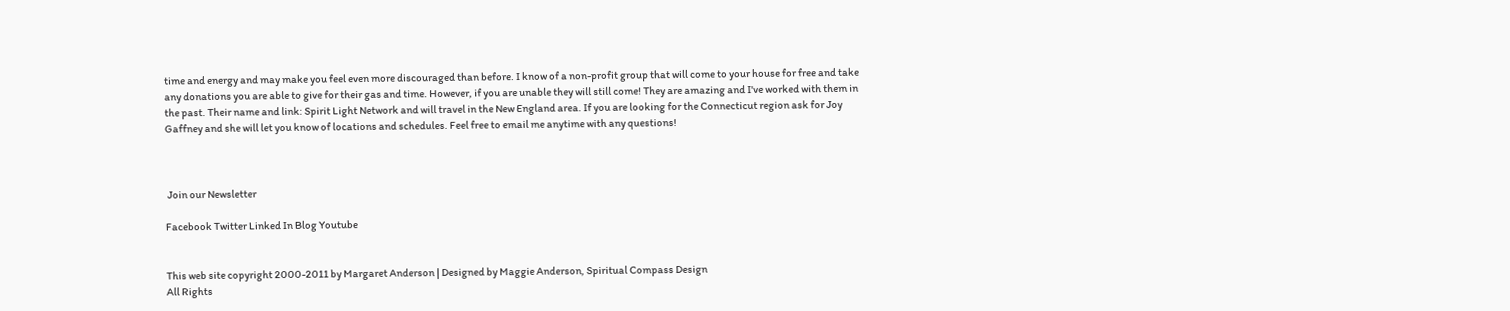time and energy and may make you feel even more discouraged than before. I know of a non-profit group that will come to your house for free and take any donations you are able to give for their gas and time. However, if you are unable they will still come! They are amazing and I've worked with them in the past. Their name and link: Spirit Light Network and will travel in the New England area. If you are looking for the Connecticut region ask for Joy Gaffney and she will let you know of locations and schedules. Feel free to email me anytime with any questions!



 Join our Newsletter

Facebook Twitter Linked In Blog Youtube


This web site copyright 2000-2011 by Margaret Anderson | Designed by Maggie Anderson, Spiritual Compass Design
All Rights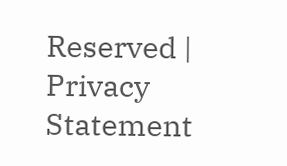Reserved | Privacy Statement